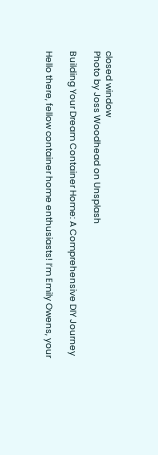closed window
Photo by Joss Woodhead on Unsplash

Building Your Dream Container Home: A Comprehensive DIY Journey

Hello there, fellow container home enthusiasts! I’m Emily Owens, your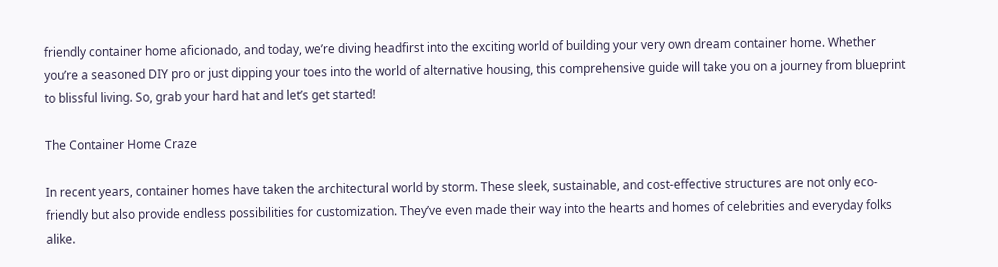friendly container home aficionado, and today, we’re diving headfirst into the exciting world of building your very own dream container home. Whether you’re a seasoned DIY pro or just dipping your toes into the world of alternative housing, this comprehensive guide will take you on a journey from blueprint to blissful living. So, grab your hard hat and let’s get started!

The Container Home Craze

In recent years, container homes have taken the architectural world by storm. These sleek, sustainable, and cost-effective structures are not only eco-friendly but also provide endless possibilities for customization. They’ve even made their way into the hearts and homes of celebrities and everyday folks alike.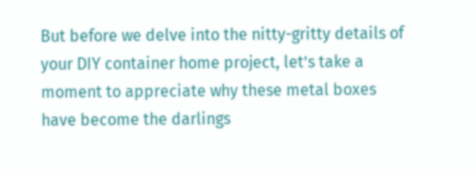But before we delve into the nitty-gritty details of your DIY container home project, let’s take a moment to appreciate why these metal boxes have become the darlings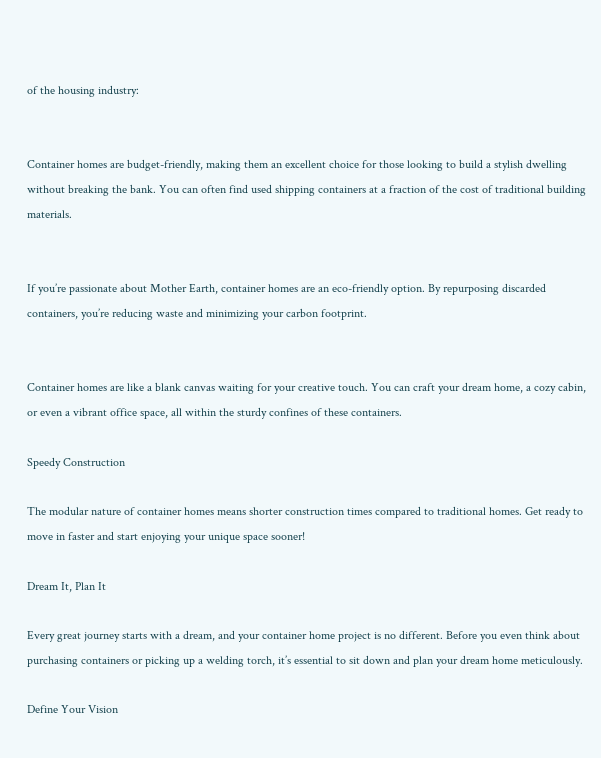of the housing industry:


Container homes are budget-friendly, making them an excellent choice for those looking to build a stylish dwelling without breaking the bank. You can often find used shipping containers at a fraction of the cost of traditional building materials.


If you’re passionate about Mother Earth, container homes are an eco-friendly option. By repurposing discarded containers, you’re reducing waste and minimizing your carbon footprint.


Container homes are like a blank canvas waiting for your creative touch. You can craft your dream home, a cozy cabin, or even a vibrant office space, all within the sturdy confines of these containers.

Speedy Construction

The modular nature of container homes means shorter construction times compared to traditional homes. Get ready to move in faster and start enjoying your unique space sooner!

Dream It, Plan It

Every great journey starts with a dream, and your container home project is no different. Before you even think about purchasing containers or picking up a welding torch, it’s essential to sit down and plan your dream home meticulously.

Define Your Vision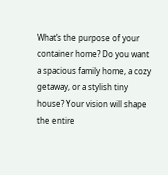What’s the purpose of your container home? Do you want a spacious family home, a cozy getaway, or a stylish tiny house? Your vision will shape the entire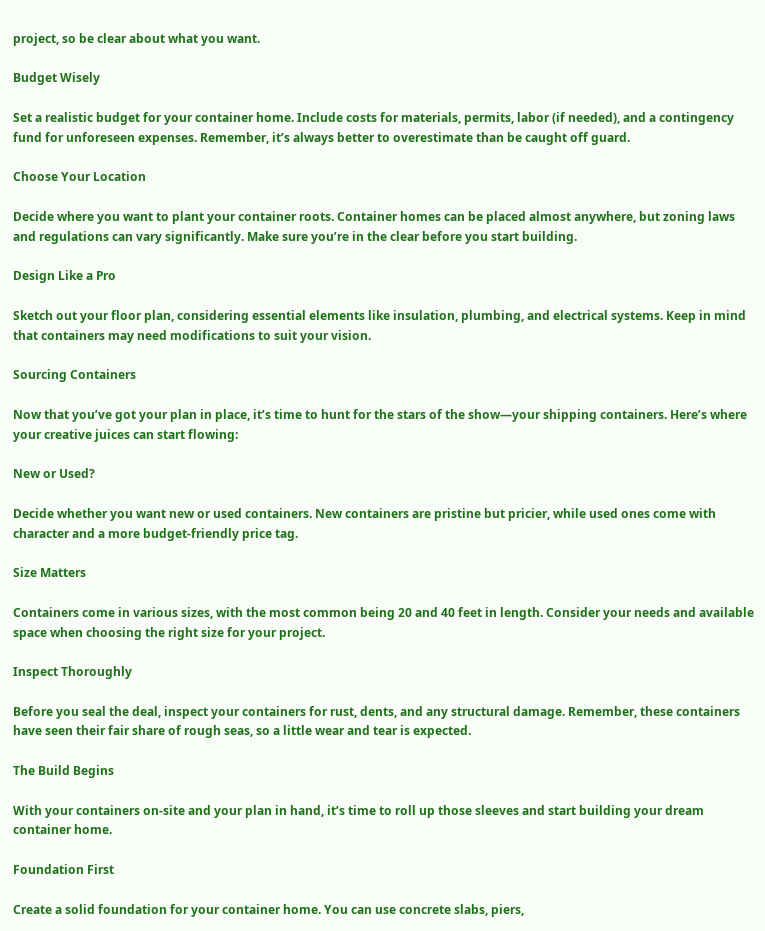project, so be clear about what you want.

Budget Wisely

Set a realistic budget for your container home. Include costs for materials, permits, labor (if needed), and a contingency fund for unforeseen expenses. Remember, it’s always better to overestimate than be caught off guard.

Choose Your Location

Decide where you want to plant your container roots. Container homes can be placed almost anywhere, but zoning laws and regulations can vary significantly. Make sure you’re in the clear before you start building.

Design Like a Pro

Sketch out your floor plan, considering essential elements like insulation, plumbing, and electrical systems. Keep in mind that containers may need modifications to suit your vision.

Sourcing Containers

Now that you’ve got your plan in place, it’s time to hunt for the stars of the show—your shipping containers. Here’s where your creative juices can start flowing:

New or Used?

Decide whether you want new or used containers. New containers are pristine but pricier, while used ones come with character and a more budget-friendly price tag.

Size Matters

Containers come in various sizes, with the most common being 20 and 40 feet in length. Consider your needs and available space when choosing the right size for your project.

Inspect Thoroughly

Before you seal the deal, inspect your containers for rust, dents, and any structural damage. Remember, these containers have seen their fair share of rough seas, so a little wear and tear is expected.

The Build Begins

With your containers on-site and your plan in hand, it’s time to roll up those sleeves and start building your dream container home.

Foundation First

Create a solid foundation for your container home. You can use concrete slabs, piers,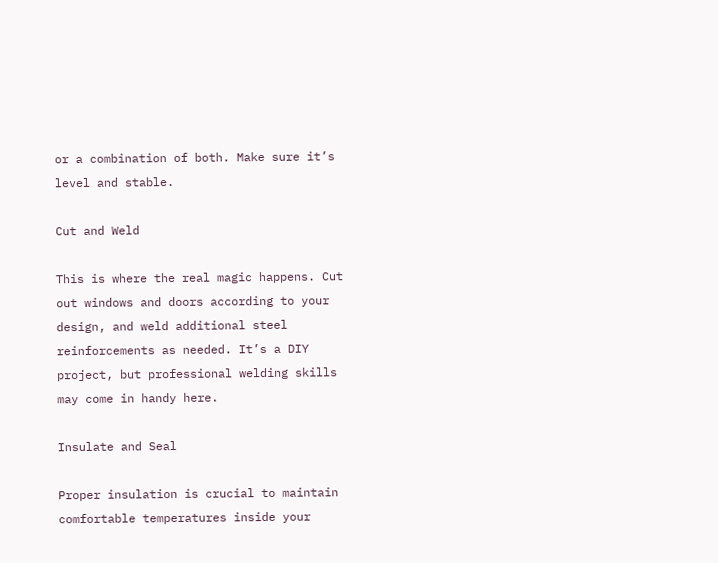or a combination of both. Make sure it’s level and stable.

Cut and Weld

This is where the real magic happens. Cut out windows and doors according to your design, and weld additional steel reinforcements as needed. It’s a DIY project, but professional welding skills may come in handy here.

Insulate and Seal

Proper insulation is crucial to maintain comfortable temperatures inside your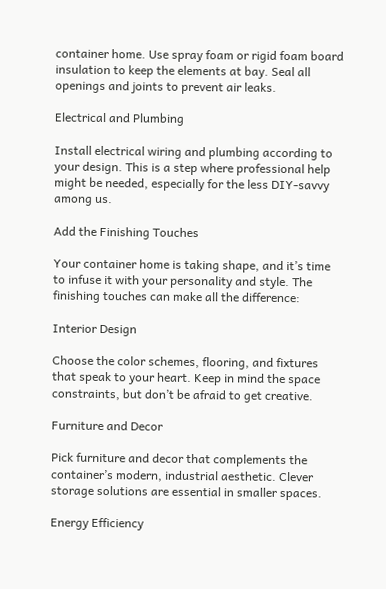container home. Use spray foam or rigid foam board insulation to keep the elements at bay. Seal all openings and joints to prevent air leaks.

Electrical and Plumbing

Install electrical wiring and plumbing according to your design. This is a step where professional help might be needed, especially for the less DIY-savvy among us.

Add the Finishing Touches

Your container home is taking shape, and it’s time to infuse it with your personality and style. The finishing touches can make all the difference:

Interior Design

Choose the color schemes, flooring, and fixtures that speak to your heart. Keep in mind the space constraints, but don’t be afraid to get creative.

Furniture and Decor

Pick furniture and decor that complements the container’s modern, industrial aesthetic. Clever storage solutions are essential in smaller spaces.

Energy Efficiency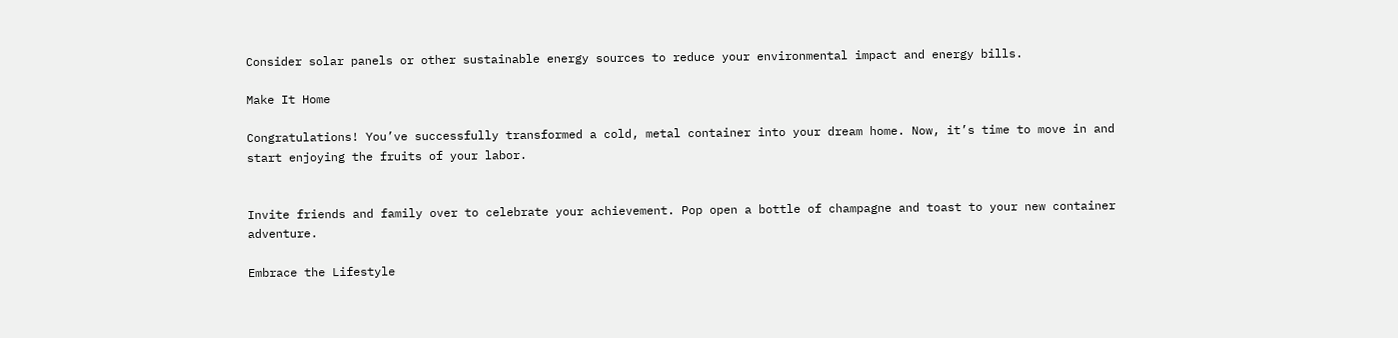Consider solar panels or other sustainable energy sources to reduce your environmental impact and energy bills.

Make It Home

Congratulations! You’ve successfully transformed a cold, metal container into your dream home. Now, it’s time to move in and start enjoying the fruits of your labor.


Invite friends and family over to celebrate your achievement. Pop open a bottle of champagne and toast to your new container adventure.

Embrace the Lifestyle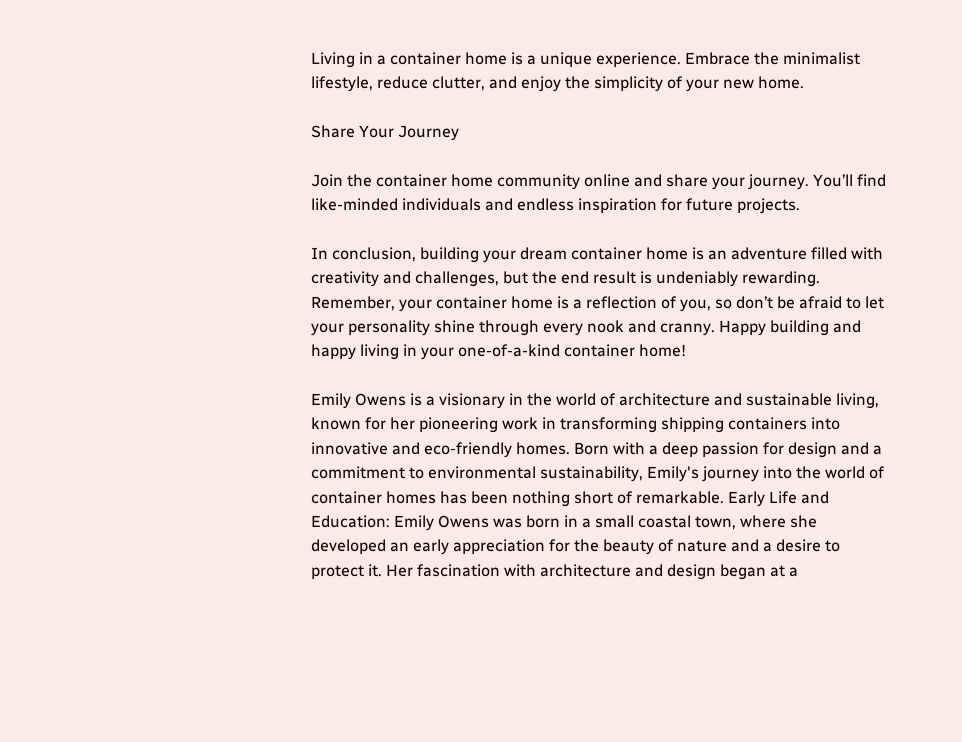Living in a container home is a unique experience. Embrace the minimalist lifestyle, reduce clutter, and enjoy the simplicity of your new home.

Share Your Journey

Join the container home community online and share your journey. You’ll find like-minded individuals and endless inspiration for future projects.

In conclusion, building your dream container home is an adventure filled with creativity and challenges, but the end result is undeniably rewarding. Remember, your container home is a reflection of you, so don’t be afraid to let your personality shine through every nook and cranny. Happy building and happy living in your one-of-a-kind container home!

Emily Owens is a visionary in the world of architecture and sustainable living, known for her pioneering work in transforming shipping containers into innovative and eco-friendly homes. Born with a deep passion for design and a commitment to environmental sustainability, Emily's journey into the world of container homes has been nothing short of remarkable. Early Life and Education: Emily Owens was born in a small coastal town, where she developed an early appreciation for the beauty of nature and a desire to protect it. Her fascination with architecture and design began at a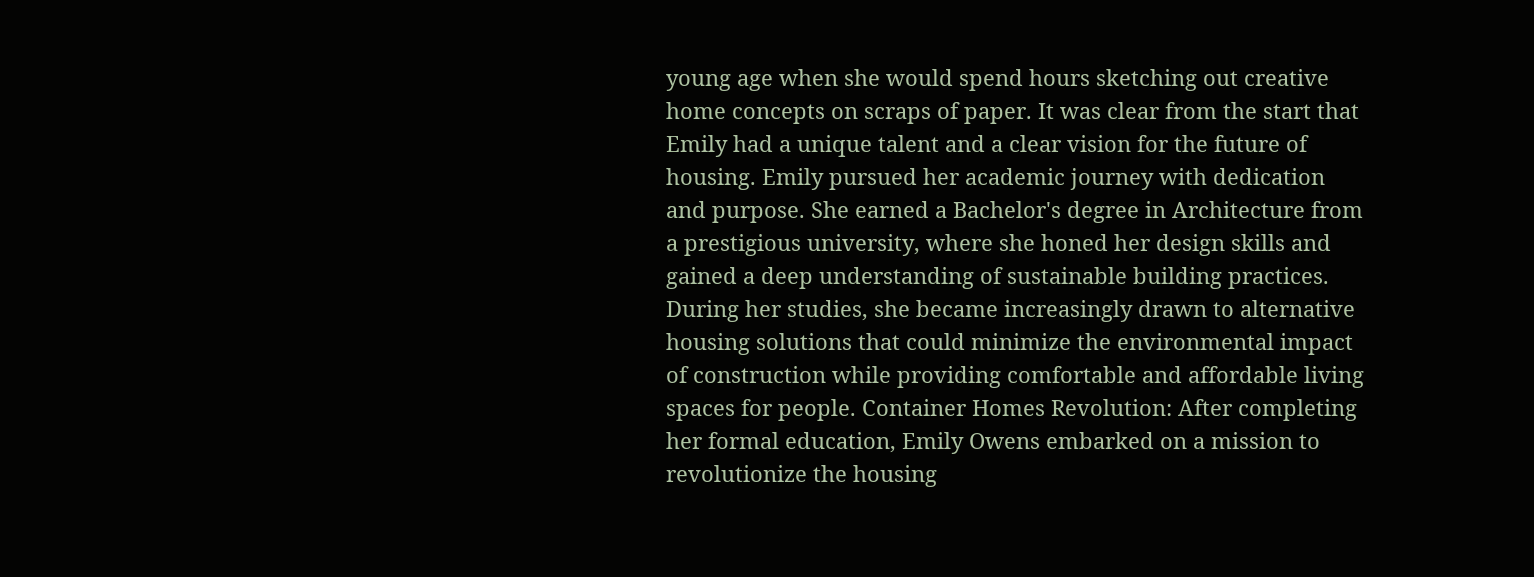young age when she would spend hours sketching out creative home concepts on scraps of paper. It was clear from the start that Emily had a unique talent and a clear vision for the future of housing. Emily pursued her academic journey with dedication and purpose. She earned a Bachelor's degree in Architecture from a prestigious university, where she honed her design skills and gained a deep understanding of sustainable building practices. During her studies, she became increasingly drawn to alternative housing solutions that could minimize the environmental impact of construction while providing comfortable and affordable living spaces for people. Container Homes Revolution: After completing her formal education, Emily Owens embarked on a mission to revolutionize the housing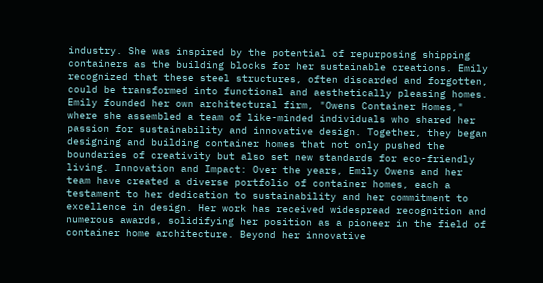industry. She was inspired by the potential of repurposing shipping containers as the building blocks for her sustainable creations. Emily recognized that these steel structures, often discarded and forgotten, could be transformed into functional and aesthetically pleasing homes. Emily founded her own architectural firm, "Owens Container Homes," where she assembled a team of like-minded individuals who shared her passion for sustainability and innovative design. Together, they began designing and building container homes that not only pushed the boundaries of creativity but also set new standards for eco-friendly living. Innovation and Impact: Over the years, Emily Owens and her team have created a diverse portfolio of container homes, each a testament to her dedication to sustainability and her commitment to excellence in design. Her work has received widespread recognition and numerous awards, solidifying her position as a pioneer in the field of container home architecture. Beyond her innovative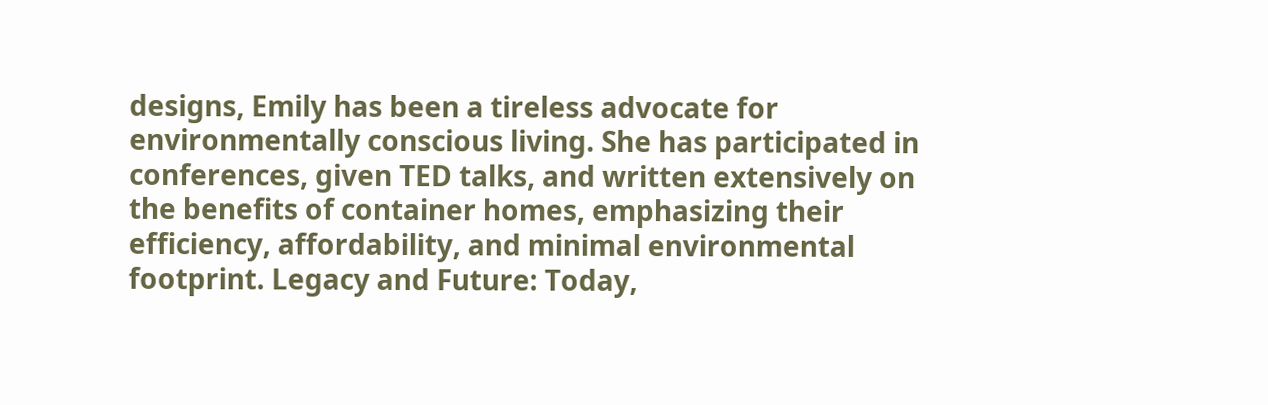designs, Emily has been a tireless advocate for environmentally conscious living. She has participated in conferences, given TED talks, and written extensively on the benefits of container homes, emphasizing their efficiency, affordability, and minimal environmental footprint. Legacy and Future: Today,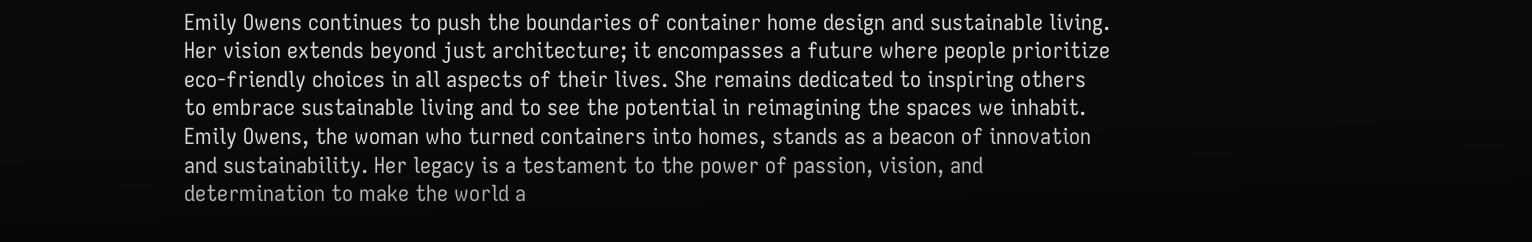Emily Owens continues to push the boundaries of container home design and sustainable living. Her vision extends beyond just architecture; it encompasses a future where people prioritize eco-friendly choices in all aspects of their lives. She remains dedicated to inspiring others to embrace sustainable living and to see the potential in reimagining the spaces we inhabit. Emily Owens, the woman who turned containers into homes, stands as a beacon of innovation and sustainability. Her legacy is a testament to the power of passion, vision, and determination to make the world a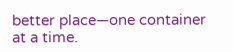better place—one container at a time.